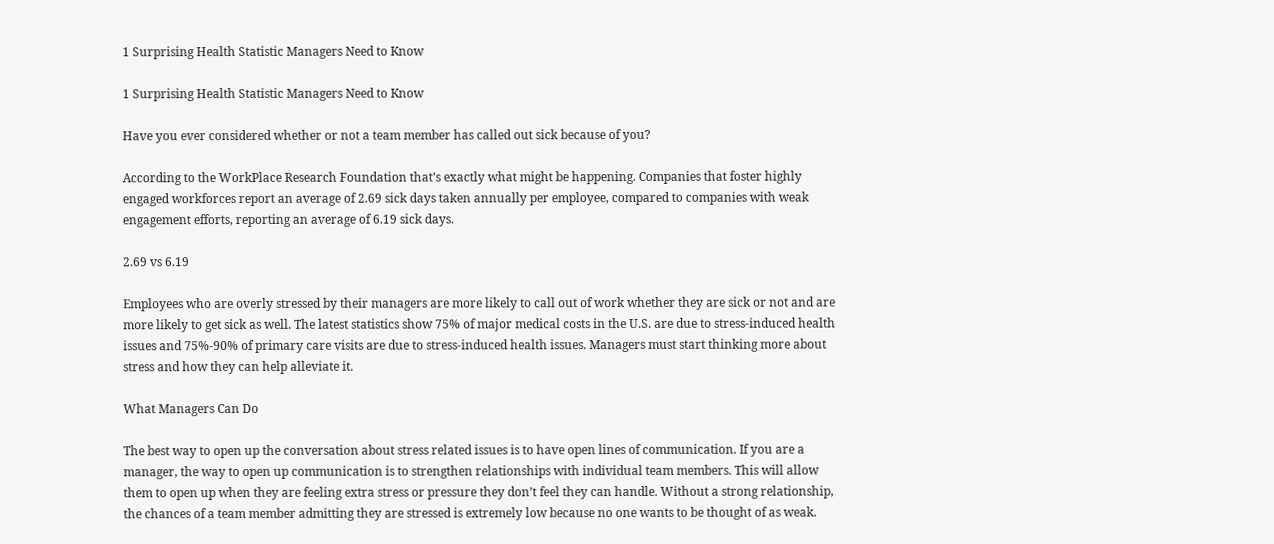1 Surprising Health Statistic Managers Need to Know

1 Surprising Health Statistic Managers Need to Know

Have you ever considered whether or not a team member has called out sick because of you?

According to the WorkPlace Research Foundation that’s exactly what might be happening. Companies that foster highly engaged workforces report an average of 2.69 sick days taken annually per employee, compared to companies with weak engagement efforts, reporting an average of 6.19 sick days.

2.69 vs 6.19

Employees who are overly stressed by their managers are more likely to call out of work whether they are sick or not and are more likely to get sick as well. The latest statistics show 75% of major medical costs in the U.S. are due to stress-induced health issues and 75%-90% of primary care visits are due to stress-induced health issues. Managers must start thinking more about stress and how they can help alleviate it.

What Managers Can Do

The best way to open up the conversation about stress related issues is to have open lines of communication. If you are a manager, the way to open up communication is to strengthen relationships with individual team members. This will allow them to open up when they are feeling extra stress or pressure they don’t feel they can handle. Without a strong relationship, the chances of a team member admitting they are stressed is extremely low because no one wants to be thought of as weak.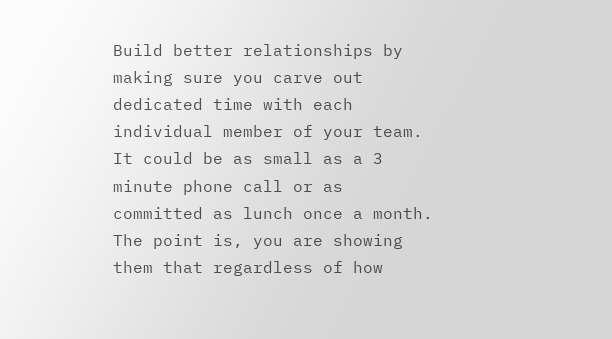Build better relationships by making sure you carve out dedicated time with each individual member of your team. It could be as small as a 3 minute phone call or as committed as lunch once a month. The point is, you are showing them that regardless of how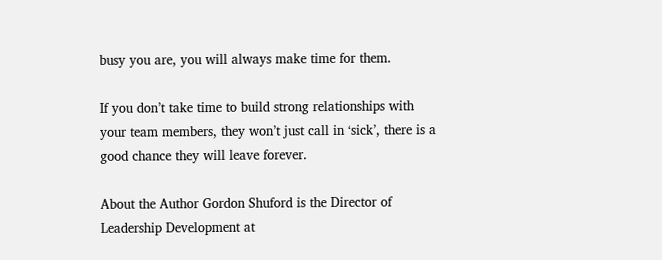busy you are, you will always make time for them.

If you don’t take time to build strong relationships with your team members, they won’t just call in ‘sick’, there is a good chance they will leave forever.

About the Author Gordon Shuford is the Director of Leadership Development at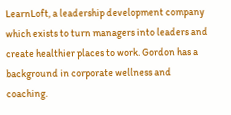LearnLoft, a leadership development company which exists to turn managers into leaders and create healthier places to work. Gordon has a background in corporate wellness and coaching.